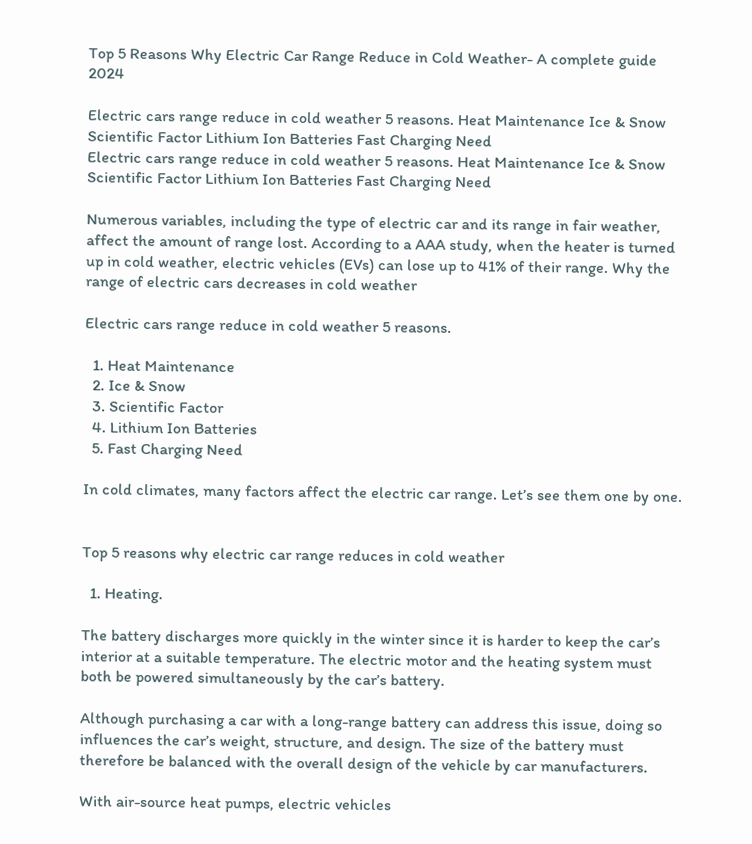Top 5 Reasons Why Electric Car Range Reduce in Cold Weather- A complete guide 2024

Electric cars range reduce in cold weather 5 reasons. Heat Maintenance Ice & Snow Scientific Factor Lithium Ion Batteries Fast Charging Need
Electric cars range reduce in cold weather 5 reasons. Heat Maintenance Ice & Snow Scientific Factor Lithium Ion Batteries Fast Charging Need

Numerous variables, including the type of electric car and its range in fair weather, affect the amount of range lost. According to a AAA study, when the heater is turned up in cold weather, electric vehicles (EVs) can lose up to 41% of their range. Why the range of electric cars decreases in cold weather

Electric cars range reduce in cold weather 5 reasons.

  1. Heat Maintenance
  2. Ice & Snow
  3. Scientific Factor
  4. Lithium Ion Batteries
  5. Fast Charging Need

In cold climates, many factors affect the electric car range. Let’s see them one by one.


Top 5 reasons why electric car range reduces in cold weather

  1. Heating.

The battery discharges more quickly in the winter since it is harder to keep the car’s interior at a suitable temperature. The electric motor and the heating system must both be powered simultaneously by the car’s battery.

Although purchasing a car with a long-range battery can address this issue, doing so influences the car’s weight, structure, and design. The size of the battery must therefore be balanced with the overall design of the vehicle by car manufacturers.

With air-source heat pumps, electric vehicles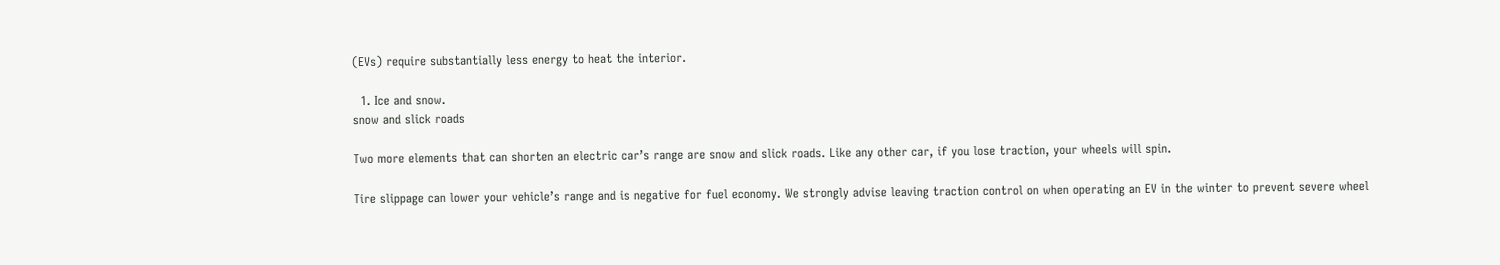(EVs) require substantially less energy to heat the interior.

  1. Ice and snow.
snow and slick roads

Two more elements that can shorten an electric car’s range are snow and slick roads. Like any other car, if you lose traction, your wheels will spin.

Tire slippage can lower your vehicle’s range and is negative for fuel economy. We strongly advise leaving traction control on when operating an EV in the winter to prevent severe wheel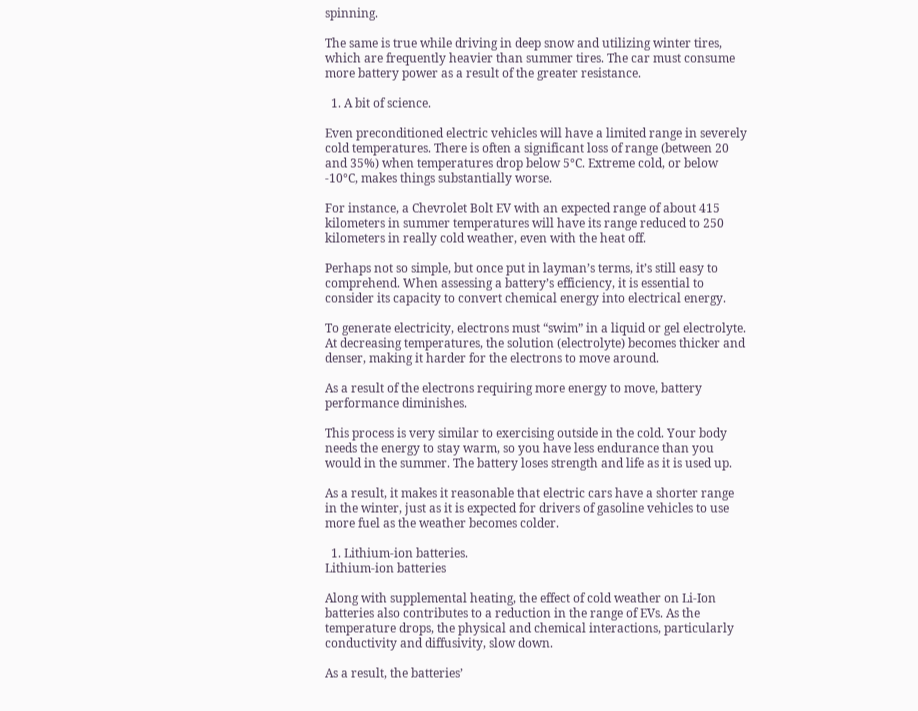spinning.

The same is true while driving in deep snow and utilizing winter tires, which are frequently heavier than summer tires. The car must consume more battery power as a result of the greater resistance.

  1. A bit of science.

Even preconditioned electric vehicles will have a limited range in severely cold temperatures. There is often a significant loss of range (between 20 and 35%) when temperatures drop below 5°C. Extreme cold, or below -10°C, makes things substantially worse.

For instance, a Chevrolet Bolt EV with an expected range of about 415 kilometers in summer temperatures will have its range reduced to 250 kilometers in really cold weather, even with the heat off.

Perhaps not so simple, but once put in layman’s terms, it’s still easy to comprehend. When assessing a battery’s efficiency, it is essential to consider its capacity to convert chemical energy into electrical energy.

To generate electricity, electrons must “swim” in a liquid or gel electrolyte. At decreasing temperatures, the solution (electrolyte) becomes thicker and denser, making it harder for the electrons to move around.

As a result of the electrons requiring more energy to move, battery performance diminishes.

This process is very similar to exercising outside in the cold. Your body needs the energy to stay warm, so you have less endurance than you would in the summer. The battery loses strength and life as it is used up.

As a result, it makes it reasonable that electric cars have a shorter range in the winter, just as it is expected for drivers of gasoline vehicles to use more fuel as the weather becomes colder.

  1. Lithium-ion batteries.
Lithium-ion batteries

Along with supplemental heating, the effect of cold weather on Li-Ion batteries also contributes to a reduction in the range of EVs. As the temperature drops, the physical and chemical interactions, particularly conductivity and diffusivity, slow down.

As a result, the batteries’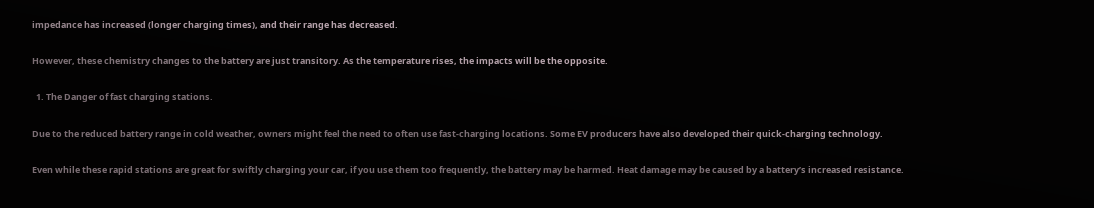impedance has increased (longer charging times), and their range has decreased.

However, these chemistry changes to the battery are just transitory. As the temperature rises, the impacts will be the opposite.

  1. The Danger of fast charging stations.

Due to the reduced battery range in cold weather, owners might feel the need to often use fast-charging locations. Some EV producers have also developed their quick-charging technology.

Even while these rapid stations are great for swiftly charging your car, if you use them too frequently, the battery may be harmed. Heat damage may be caused by a battery’s increased resistance.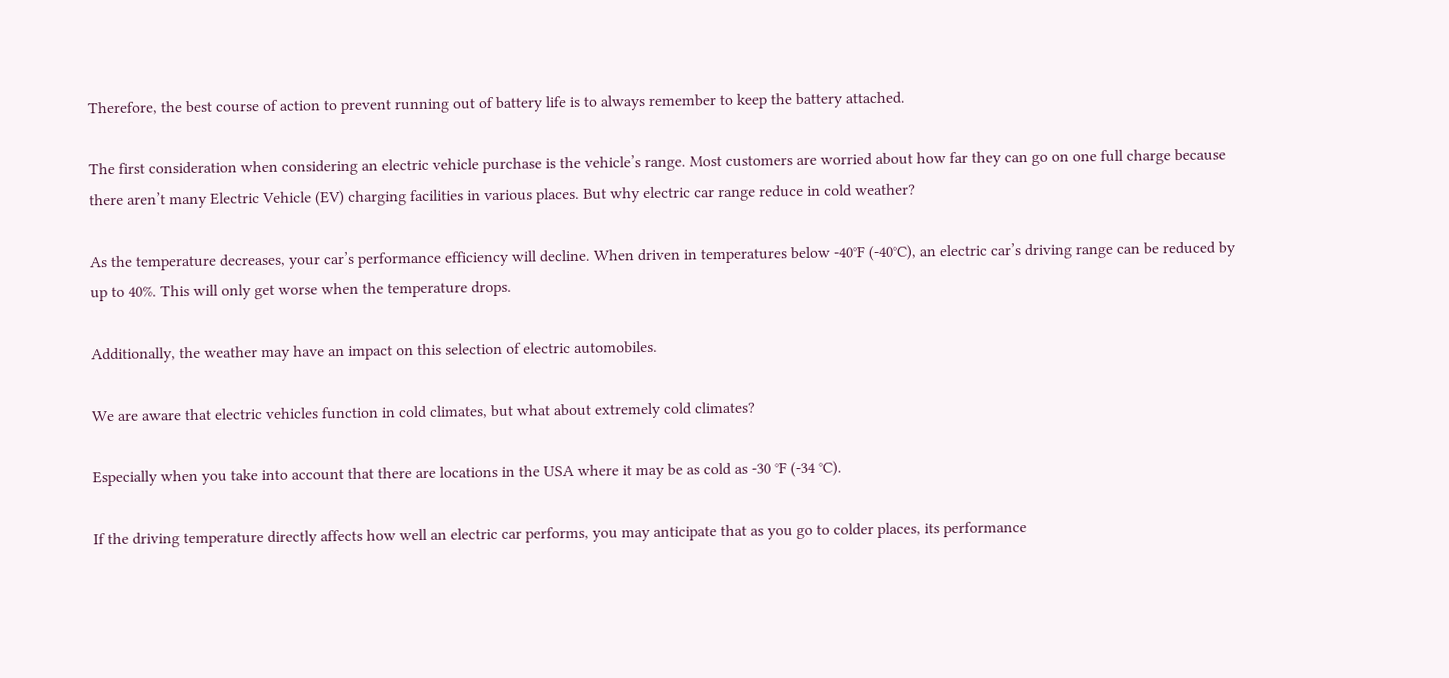Therefore, the best course of action to prevent running out of battery life is to always remember to keep the battery attached.

The first consideration when considering an electric vehicle purchase is the vehicle’s range. Most customers are worried about how far they can go on one full charge because there aren’t many Electric Vehicle (EV) charging facilities in various places. But why electric car range reduce in cold weather?

As the temperature decreases, your car’s performance efficiency will decline. When driven in temperatures below -40°F (-40°C), an electric car’s driving range can be reduced by up to 40%. This will only get worse when the temperature drops.

Additionally, the weather may have an impact on this selection of electric automobiles.

We are aware that electric vehicles function in cold climates, but what about extremely cold climates?

Especially when you take into account that there are locations in the USA where it may be as cold as -30 °F (-34 °C).

If the driving temperature directly affects how well an electric car performs, you may anticipate that as you go to colder places, its performance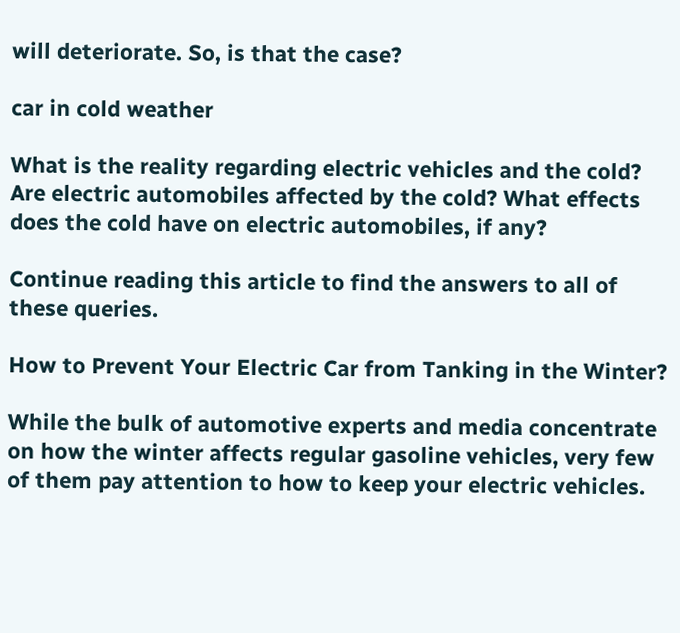will deteriorate. So, is that the case?

car in cold weather

What is the reality regarding electric vehicles and the cold? Are electric automobiles affected by the cold? What effects does the cold have on electric automobiles, if any?

Continue reading this article to find the answers to all of these queries.

How to Prevent Your Electric Car from Tanking in the Winter?

While the bulk of automotive experts and media concentrate on how the winter affects regular gasoline vehicles, very few of them pay attention to how to keep your electric vehicles.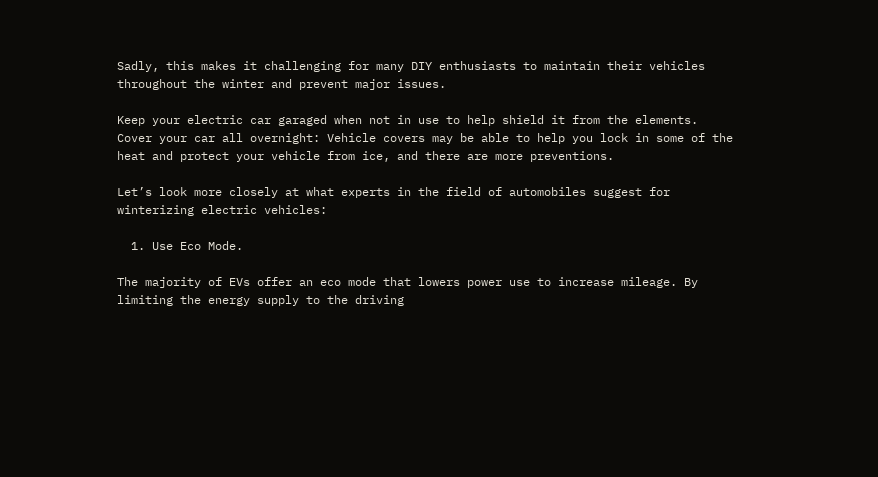Sadly, this makes it challenging for many DIY enthusiasts to maintain their vehicles throughout the winter and prevent major issues.

Keep your electric car garaged when not in use to help shield it from the elements. Cover your car all overnight: Vehicle covers may be able to help you lock in some of the heat and protect your vehicle from ice, and there are more preventions.

Let’s look more closely at what experts in the field of automobiles suggest for winterizing electric vehicles:

  1. Use Eco Mode.

The majority of EVs offer an eco mode that lowers power use to increase mileage. By limiting the energy supply to the driving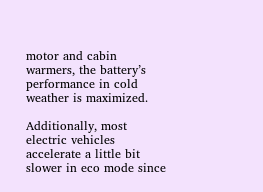motor and cabin warmers, the battery’s performance in cold weather is maximized.

Additionally, most electric vehicles accelerate a little bit slower in eco mode since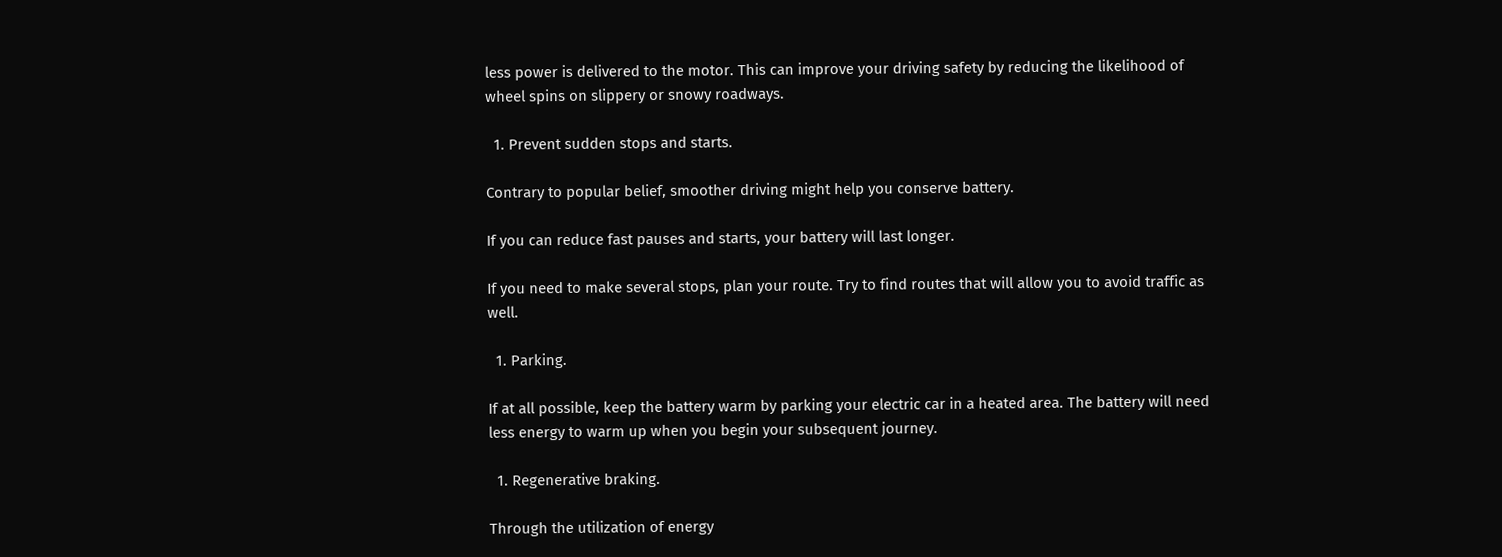less power is delivered to the motor. This can improve your driving safety by reducing the likelihood of wheel spins on slippery or snowy roadways.

  1. Prevent sudden stops and starts.

Contrary to popular belief, smoother driving might help you conserve battery.

If you can reduce fast pauses and starts, your battery will last longer.

If you need to make several stops, plan your route. Try to find routes that will allow you to avoid traffic as well.

  1. Parking.

If at all possible, keep the battery warm by parking your electric car in a heated area. The battery will need less energy to warm up when you begin your subsequent journey.

  1. Regenerative braking.

Through the utilization of energy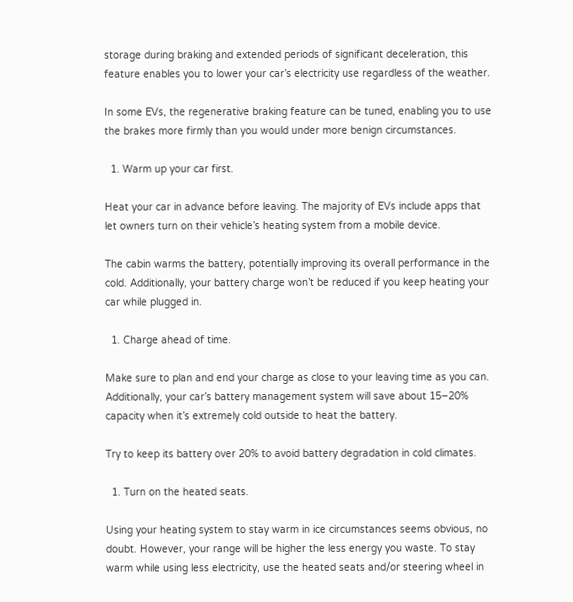storage during braking and extended periods of significant deceleration, this feature enables you to lower your car’s electricity use regardless of the weather.

In some EVs, the regenerative braking feature can be tuned, enabling you to use the brakes more firmly than you would under more benign circumstances.

  1. Warm up your car first.

Heat your car in advance before leaving. The majority of EVs include apps that let owners turn on their vehicle’s heating system from a mobile device.

The cabin warms the battery, potentially improving its overall performance in the cold. Additionally, your battery charge won’t be reduced if you keep heating your car while plugged in.

  1. Charge ahead of time.

Make sure to plan and end your charge as close to your leaving time as you can. Additionally, your car’s battery management system will save about 15–20% capacity when it’s extremely cold outside to heat the battery.

Try to keep its battery over 20% to avoid battery degradation in cold climates.

  1. Turn on the heated seats.

Using your heating system to stay warm in ice circumstances seems obvious, no doubt. However, your range will be higher the less energy you waste. To stay warm while using less electricity, use the heated seats and/or steering wheel in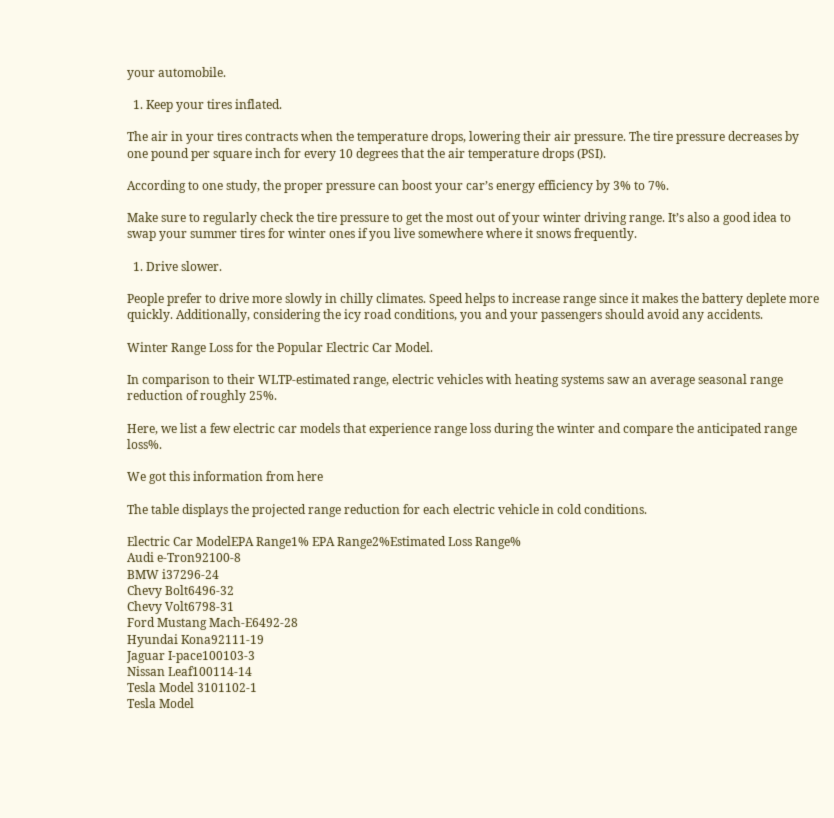your automobile.

  1. Keep your tires inflated.

The air in your tires contracts when the temperature drops, lowering their air pressure. The tire pressure decreases by one pound per square inch for every 10 degrees that the air temperature drops (PSI).

According to one study, the proper pressure can boost your car’s energy efficiency by 3% to 7%.

Make sure to regularly check the tire pressure to get the most out of your winter driving range. It’s also a good idea to swap your summer tires for winter ones if you live somewhere where it snows frequently.

  1. Drive slower.

People prefer to drive more slowly in chilly climates. Speed helps to increase range since it makes the battery deplete more quickly. Additionally, considering the icy road conditions, you and your passengers should avoid any accidents.

Winter Range Loss for the Popular Electric Car Model.

In comparison to their WLTP-estimated range, electric vehicles with heating systems saw an average seasonal range reduction of roughly 25%.

Here, we list a few electric car models that experience range loss during the winter and compare the anticipated range loss%.

We got this information from here

The table displays the projected range reduction for each electric vehicle in cold conditions.

Electric Car ModelEPA Range1% EPA Range2%Estimated Loss Range%
Audi e-Tron92100-8
BMW i37296-24
Chevy Bolt6496-32
Chevy Volt6798-31
Ford Mustang Mach-E6492-28
Hyundai Kona92111-19
Jaguar I-pace100103-3
Nissan Leaf100114-14
Tesla Model 3101102-1
Tesla Model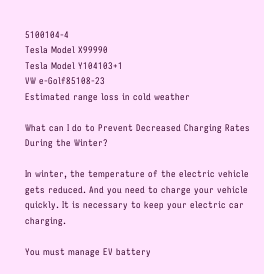5100104-4
Tesla Model X99990
Tesla Model Y104103+1
VW e-Golf85108-23
Estimated range loss in cold weather

What can I do to Prevent Decreased Charging Rates During the Winter?

In winter, the temperature of the electric vehicle gets reduced. And you need to charge your vehicle quickly. It is necessary to keep your electric car charging.

You must manage EV battery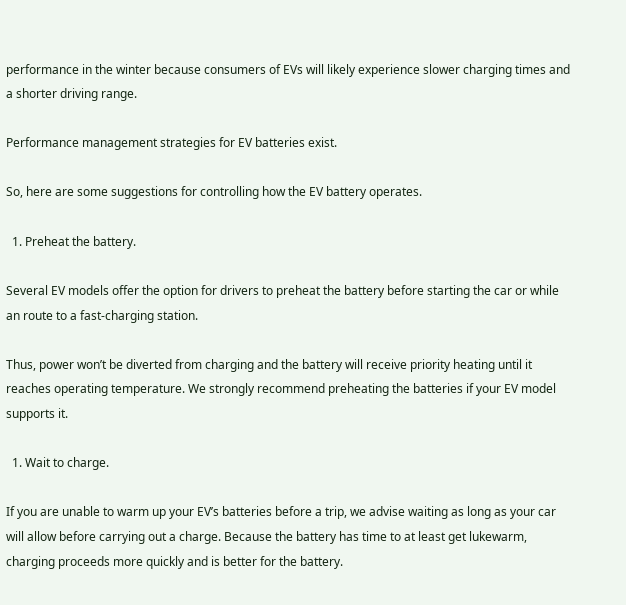performance in the winter because consumers of EVs will likely experience slower charging times and a shorter driving range.

Performance management strategies for EV batteries exist.

So, here are some suggestions for controlling how the EV battery operates.

  1. Preheat the battery.

Several EV models offer the option for drivers to preheat the battery before starting the car or while an route to a fast-charging station.

Thus, power won’t be diverted from charging and the battery will receive priority heating until it reaches operating temperature. We strongly recommend preheating the batteries if your EV model supports it.

  1. Wait to charge.

If you are unable to warm up your EV’s batteries before a trip, we advise waiting as long as your car will allow before carrying out a charge. Because the battery has time to at least get lukewarm, charging proceeds more quickly and is better for the battery.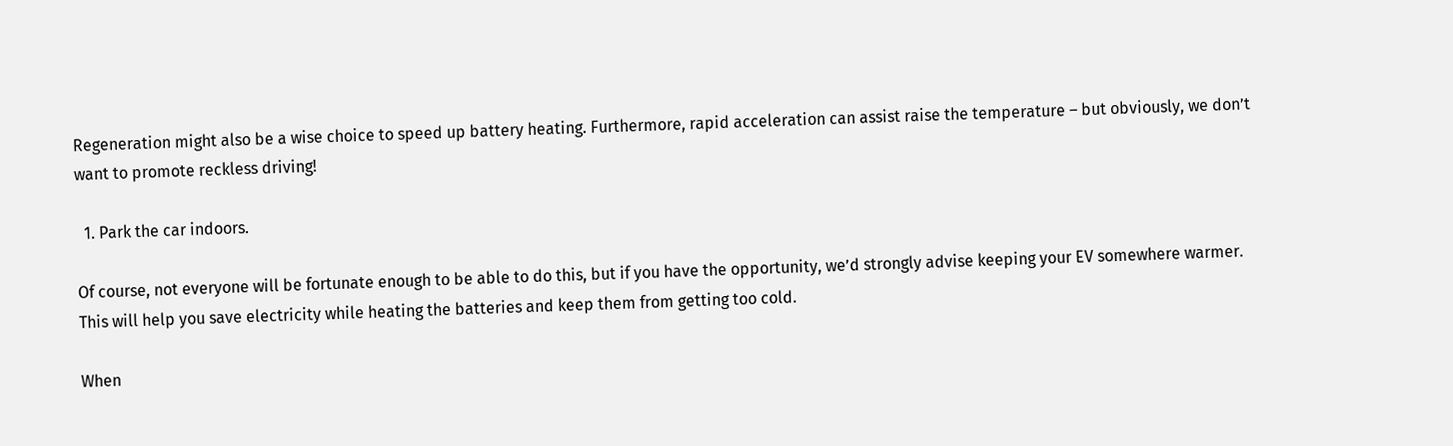Regeneration might also be a wise choice to speed up battery heating. Furthermore, rapid acceleration can assist raise the temperature – but obviously, we don’t want to promote reckless driving!

  1. Park the car indoors.

Of course, not everyone will be fortunate enough to be able to do this, but if you have the opportunity, we’d strongly advise keeping your EV somewhere warmer. This will help you save electricity while heating the batteries and keep them from getting too cold.

When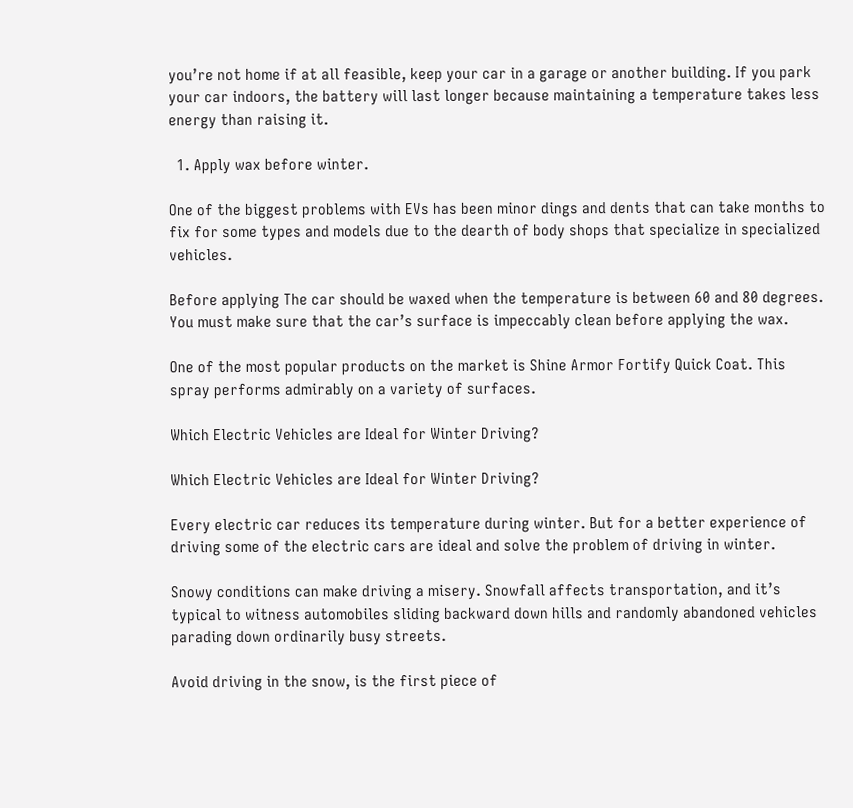you’re not home if at all feasible, keep your car in a garage or another building. If you park your car indoors, the battery will last longer because maintaining a temperature takes less energy than raising it.

  1. Apply wax before winter.

One of the biggest problems with EVs has been minor dings and dents that can take months to fix for some types and models due to the dearth of body shops that specialize in specialized vehicles.

Before applying The car should be waxed when the temperature is between 60 and 80 degrees. You must make sure that the car’s surface is impeccably clean before applying the wax.

One of the most popular products on the market is Shine Armor Fortify Quick Coat. This spray performs admirably on a variety of surfaces.

Which Electric Vehicles are Ideal for Winter Driving?

Which Electric Vehicles are Ideal for Winter Driving?

Every electric car reduces its temperature during winter. But for a better experience of driving some of the electric cars are ideal and solve the problem of driving in winter.

Snowy conditions can make driving a misery. Snowfall affects transportation, and it’s typical to witness automobiles sliding backward down hills and randomly abandoned vehicles parading down ordinarily busy streets.

Avoid driving in the snow, is the first piece of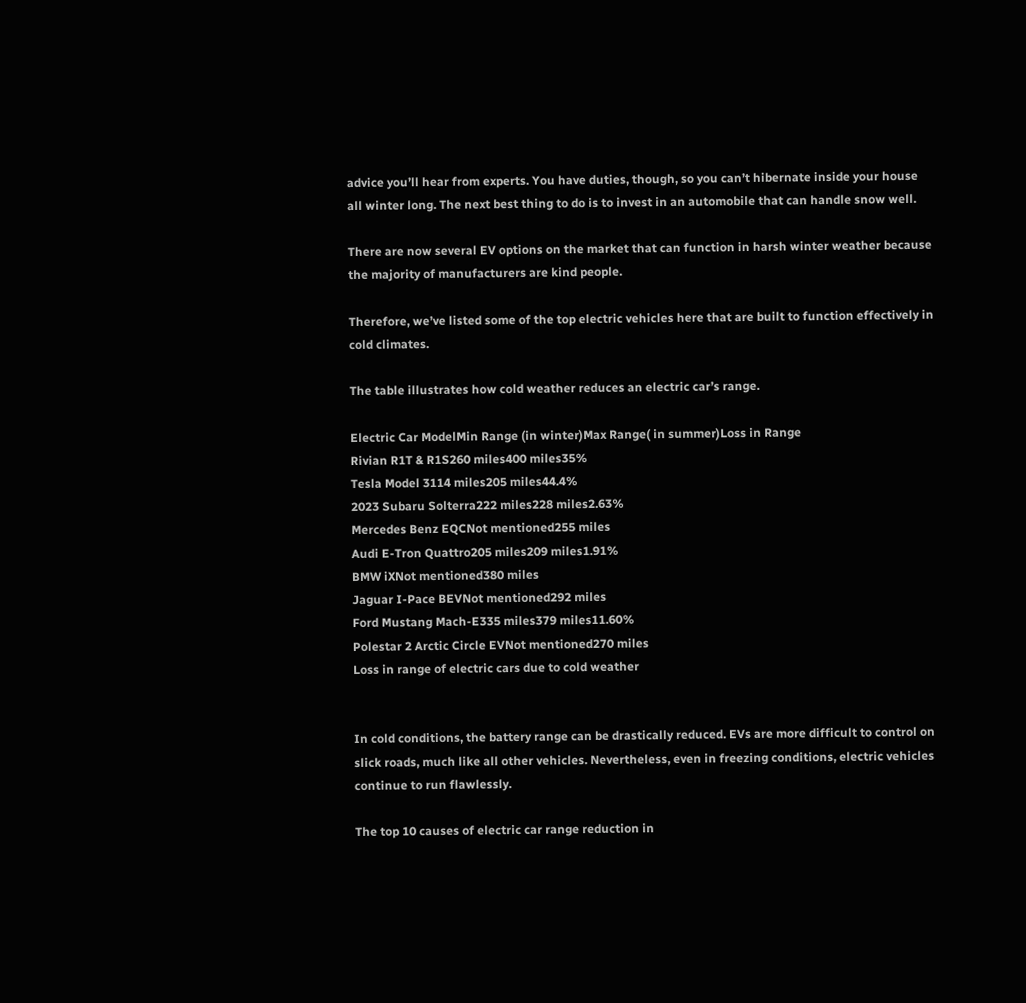advice you’ll hear from experts. You have duties, though, so you can’t hibernate inside your house all winter long. The next best thing to do is to invest in an automobile that can handle snow well.

There are now several EV options on the market that can function in harsh winter weather because the majority of manufacturers are kind people.

Therefore, we’ve listed some of the top electric vehicles here that are built to function effectively in cold climates.

The table illustrates how cold weather reduces an electric car’s range.

Electric Car ModelMin Range (in winter)Max Range( in summer)Loss in Range
Rivian R1T & R1S260 miles400 miles35%
Tesla Model 3114 miles205 miles44.4%
2023 Subaru Solterra222 miles228 miles2.63%
Mercedes Benz EQCNot mentioned255 miles
Audi E-Tron Quattro205 miles209 miles1.91%
BMW iXNot mentioned380 miles
Jaguar I-Pace BEVNot mentioned292 miles
Ford Mustang Mach-E335 miles379 miles11.60%
Polestar 2 Arctic Circle EVNot mentioned270 miles
Loss in range of electric cars due to cold weather


In cold conditions, the battery range can be drastically reduced. EVs are more difficult to control on slick roads, much like all other vehicles. Nevertheless, even in freezing conditions, electric vehicles continue to run flawlessly.

The top 10 causes of electric car range reduction in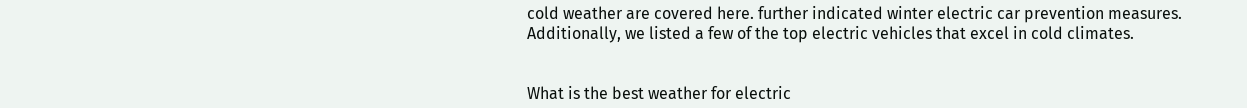cold weather are covered here. further indicated winter electric car prevention measures. Additionally, we listed a few of the top electric vehicles that excel in cold climates.


What is the best weather for electric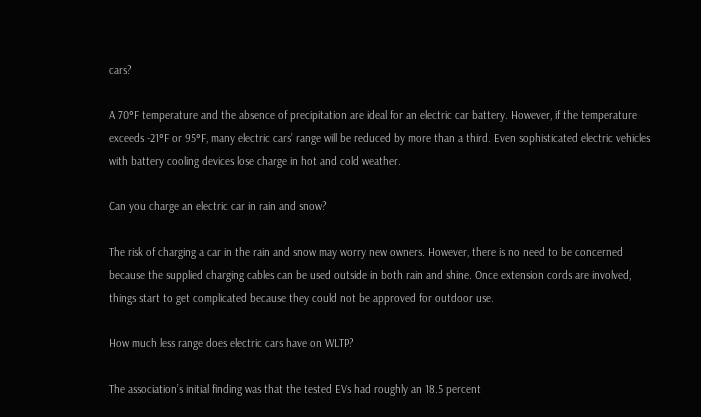cars?

A 70°F temperature and the absence of precipitation are ideal for an electric car battery. However, if the temperature exceeds -21°F or 95°F, many electric cars’ range will be reduced by more than a third. Even sophisticated electric vehicles with battery cooling devices lose charge in hot and cold weather.

Can you charge an electric car in rain and snow?

The risk of charging a car in the rain and snow may worry new owners. However, there is no need to be concerned because the supplied charging cables can be used outside in both rain and shine. Once extension cords are involved, things start to get complicated because they could not be approved for outdoor use.

How much less range does electric cars have on WLTP?

The association’s initial finding was that the tested EVs had roughly an 18.5 percent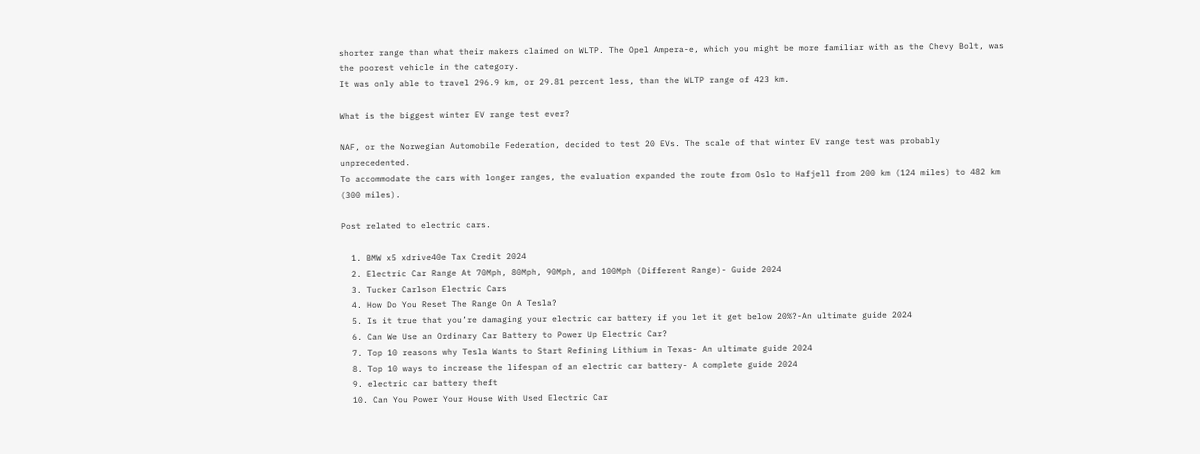shorter range than what their makers claimed on WLTP. The Opel Ampera-e, which you might be more familiar with as the Chevy Bolt, was the poorest vehicle in the category.
It was only able to travel 296.9 km, or 29.81 percent less, than the WLTP range of 423 km.

What is the biggest winter EV range test ever?

NAF, or the Norwegian Automobile Federation, decided to test 20 EVs. The scale of that winter EV range test was probably unprecedented.
To accommodate the cars with longer ranges, the evaluation expanded the route from Oslo to Hafjell from 200 km (124 miles) to 482 km (300 miles).

Post related to electric cars.

  1. BMW x5 xdrive40e Tax Credit 2024
  2. Electric Car Range At 70Mph, 80Mph, 90Mph, and 100Mph (Different Range)- Guide 2024
  3. Tucker Carlson Electric Cars
  4. How Do You Reset The Range On A Tesla?
  5. Is it true that you’re damaging your electric car battery if you let it get below 20%?-An ultimate guide 2024
  6. Can We Use an Ordinary Car Battery to Power Up Electric Car?
  7. Top 10 reasons why Tesla Wants to Start Refining Lithium in Texas- An ultimate guide 2024
  8. Top 10 ways to increase the lifespan of an electric car battery- A complete guide 2024
  9. electric car battery theft
  10. Can You Power Your House With Used Electric Car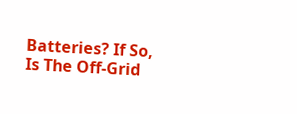Batteries? If So, Is The Off-Grid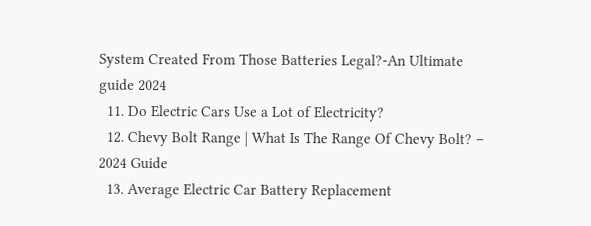System Created From Those Batteries Legal?-An Ultimate guide 2024
  11. Do Electric Cars Use a Lot of Electricity?
  12. Chevy Bolt Range | What Is The Range Of Chevy Bolt? – 2024 Guide
  13. Average Electric Car Battery Replacement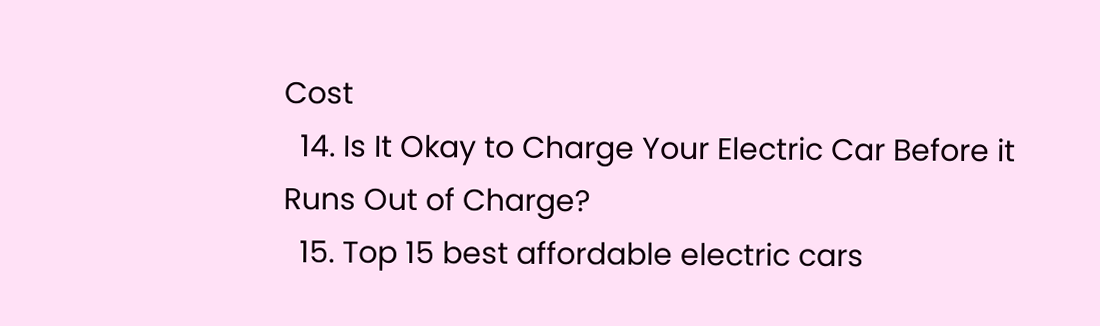Cost
  14. Is It Okay to Charge Your Electric Car Before it Runs Out of Charge?
  15. Top 15 best affordable electric cars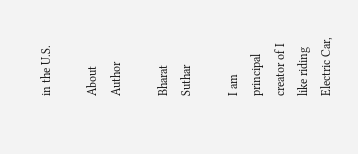in the U.S.

About Author

Bharat Suthar

I am principal creator of I like riding Electric Car,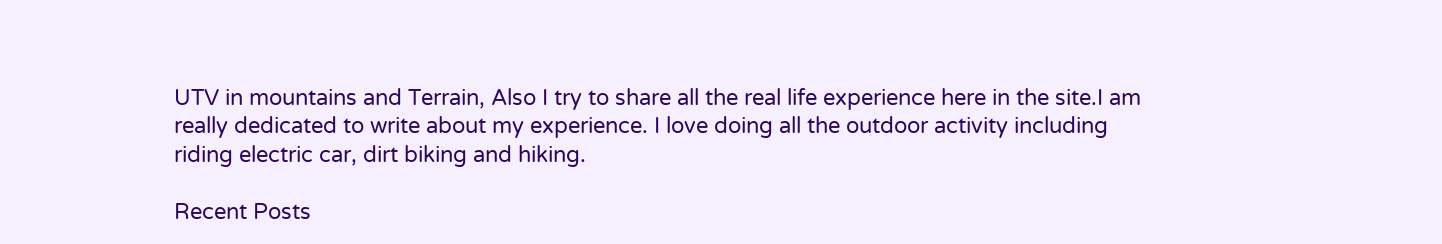UTV in mountains and Terrain, Also I try to share all the real life experience here in the site.I am really dedicated to write about my experience. I love doing all the outdoor activity including riding electric car, dirt biking and hiking.

Recent Posts